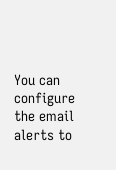You can configure the email alerts to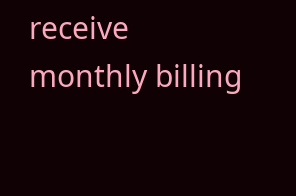receive monthly billing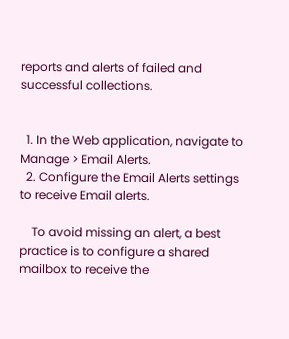reports and alerts of failed and successful collections.


  1. In the Web application, navigate to Manage > Email Alerts.
  2. Configure the Email Alerts settings to receive Email alerts.

    To avoid missing an alert, a best practice is to configure a shared mailbox to receive the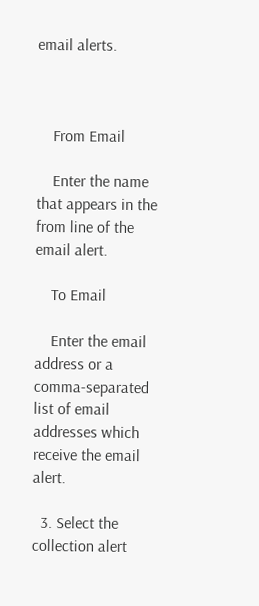email alerts.



    From Email

    Enter the name that appears in the from line of the email alert.

    To Email

    Enter the email address or a comma-separated list of email addresses which receive the email alert.

  3. Select the collection alert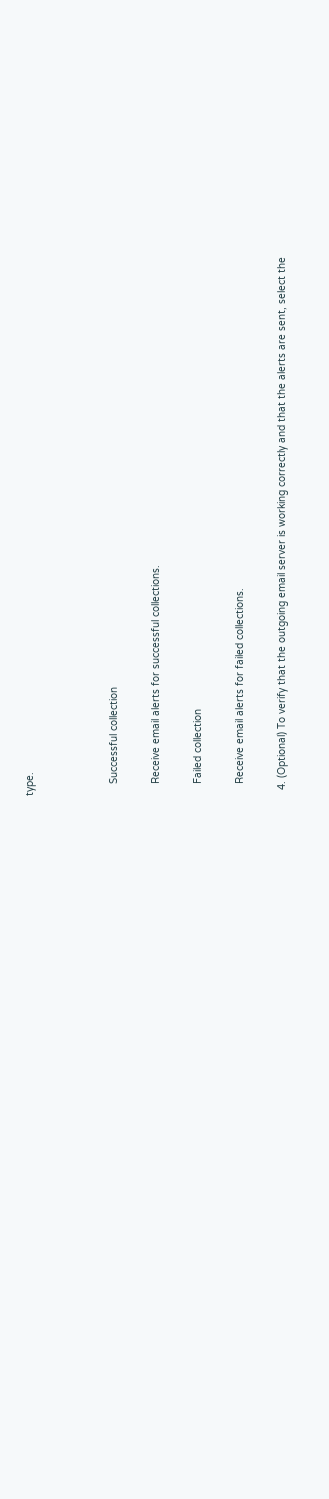type.



    Successful collection

    Receive email alerts for successful collections.

    Failed collection

    Receive email alerts for failed collections.

  4. (Optional) To verify that the outgoing email server is working correctly and that the alerts are sent, select the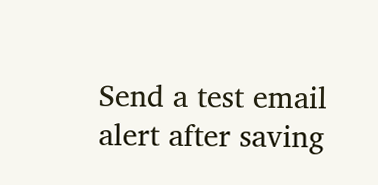Send a test email alert after saving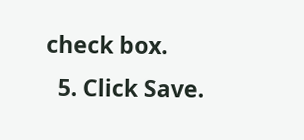check box.
  5. Click Save.